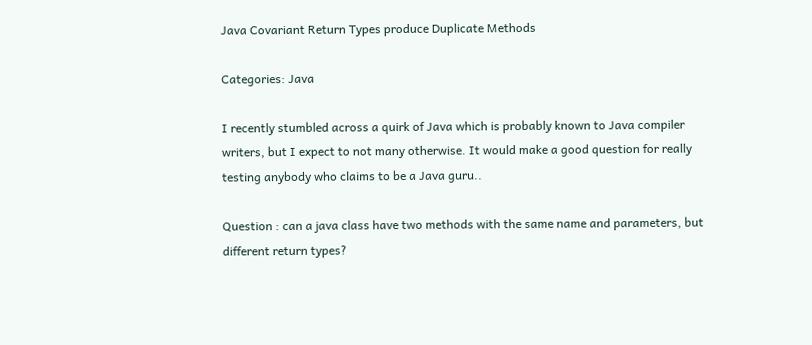Java Covariant Return Types produce Duplicate Methods

Categories: Java

I recently stumbled across a quirk of Java which is probably known to Java compiler writers, but I expect to not many otherwise. It would make a good question for really testing anybody who claims to be a Java guru..

Question : can a java class have two methods with the same name and parameters, but different return types?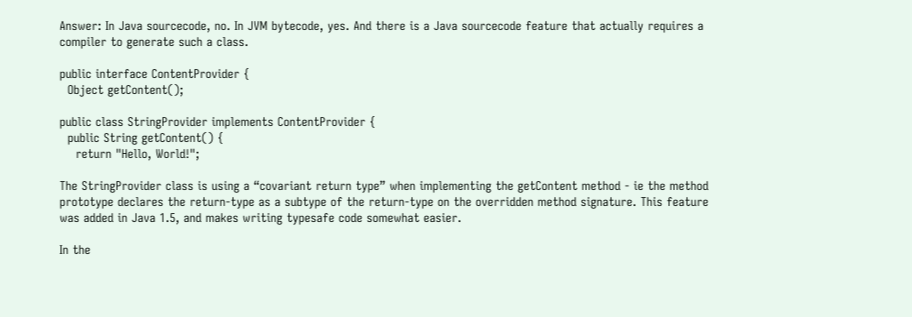Answer: In Java sourcecode, no. In JVM bytecode, yes. And there is a Java sourcecode feature that actually requires a compiler to generate such a class.

public interface ContentProvider {
  Object getContent();

public class StringProvider implements ContentProvider {
  public String getContent() {
    return "Hello, World!";

The StringProvider class is using a “covariant return type” when implementing the getContent method - ie the method prototype declares the return-type as a subtype of the return-type on the overridden method signature. This feature was added in Java 1.5, and makes writing typesafe code somewhat easier.

In the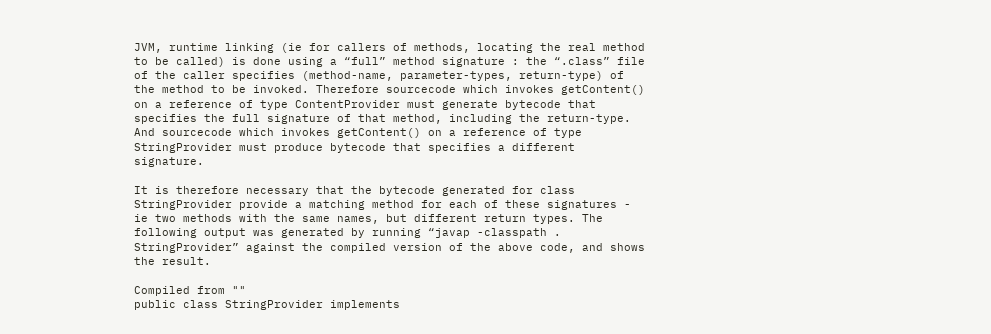JVM, runtime linking (ie for callers of methods, locating the real method to be called) is done using a “full” method signature : the “.class” file of the caller specifies (method-name, parameter-types, return-type) of the method to be invoked. Therefore sourcecode which invokes getContent() on a reference of type ContentProvider must generate bytecode that specifies the full signature of that method, including the return-type. And sourcecode which invokes getContent() on a reference of type StringProvider must produce bytecode that specifies a different signature.

It is therefore necessary that the bytecode generated for class StringProvider provide a matching method for each of these signatures - ie two methods with the same names, but different return types. The following output was generated by running “javap -classpath . StringProvider” against the compiled version of the above code, and shows the result.

Compiled from ""
public class StringProvider implements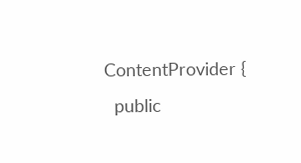ContentProvider {
  public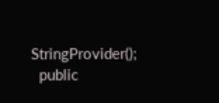StringProvider();
  public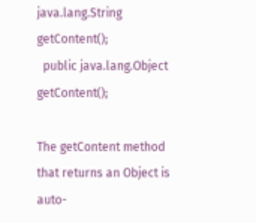java.lang.String getContent();
  public java.lang.Object getContent();

The getContent method that returns an Object is auto-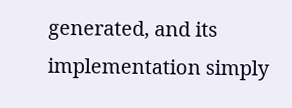generated, and its implementation simply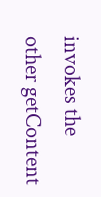invokes the other getContent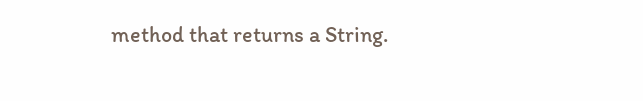method that returns a String.